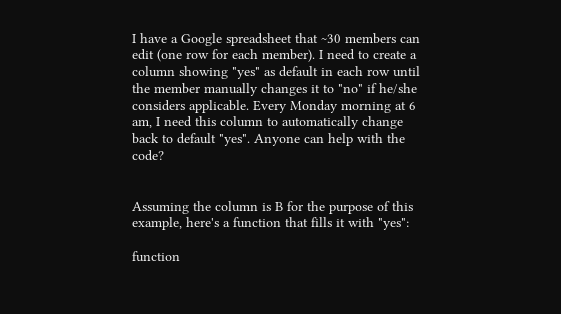I have a Google spreadsheet that ~30 members can edit (one row for each member). I need to create a column showing "yes" as default in each row until the member manually changes it to "no" if he/she considers applicable. Every Monday morning at 6 am, I need this column to automatically change back to default "yes". Anyone can help with the code?


Assuming the column is B for the purpose of this example, here's a function that fills it with "yes":

function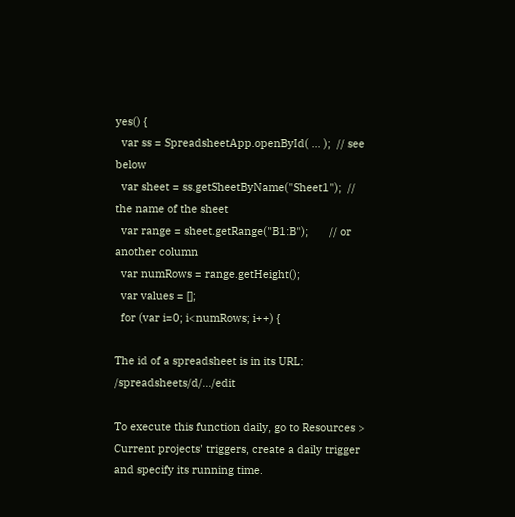yes() {
  var ss = SpreadsheetApp.openById( ... );  // see below
  var sheet = ss.getSheetByName("Sheet1");  // the name of the sheet
  var range = sheet.getRange("B1:B");       // or another column
  var numRows = range.getHeight();
  var values = [];
  for (var i=0; i<numRows; i++) {

The id of a spreadsheet is in its URL: /spreadsheets/d/.../edit

To execute this function daily, go to Resources > Current projects' triggers, create a daily trigger and specify its running time.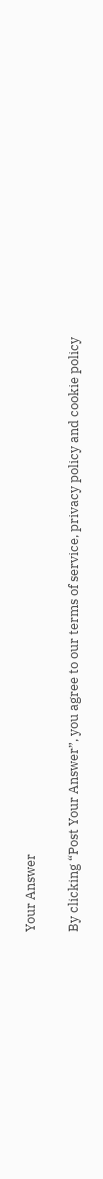Your Answer

By clicking “Post Your Answer”, you agree to our terms of service, privacy policy and cookie policy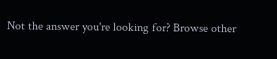Not the answer you're looking for? Browse other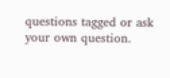questions tagged or ask your own question.